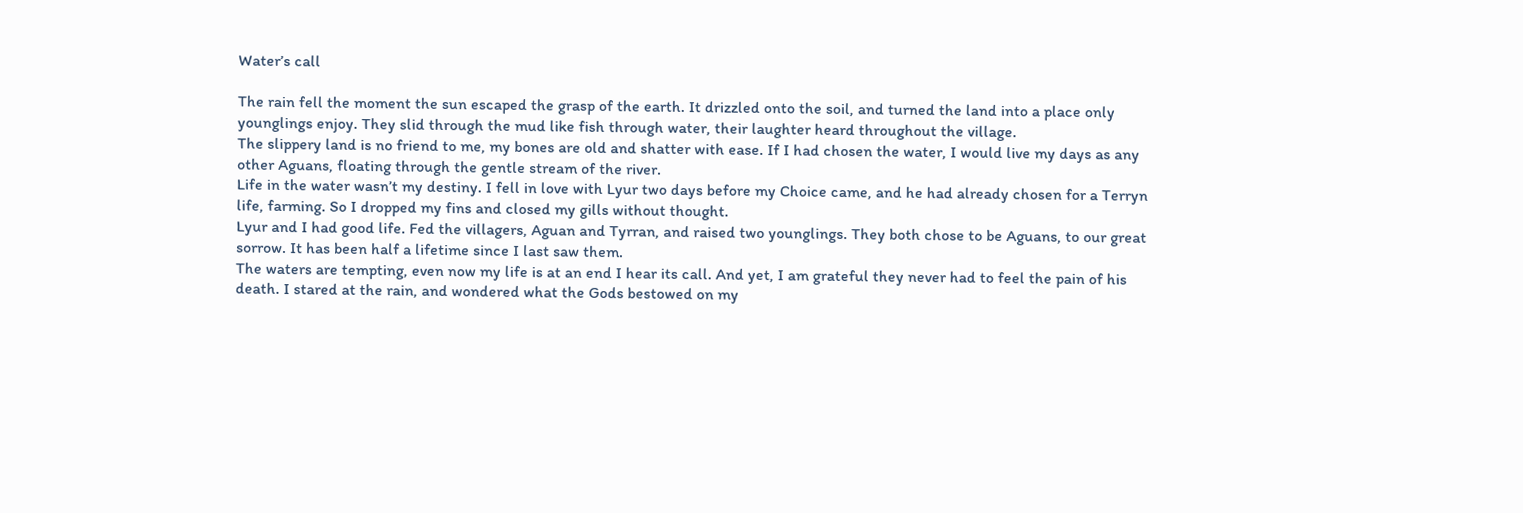Water’s call

The rain fell the moment the sun escaped the grasp of the earth. It drizzled onto the soil, and turned the land into a place only younglings enjoy. They slid through the mud like fish through water, their laughter heard throughout the village.
The slippery land is no friend to me, my bones are old and shatter with ease. If I had chosen the water, I would live my days as any other Aguans, floating through the gentle stream of the river.
Life in the water wasn’t my destiny. I fell in love with Lyur two days before my Choice came, and he had already chosen for a Terryn life, farming. So I dropped my fins and closed my gills without thought.
Lyur and I had good life. Fed the villagers, Aguan and Tyrran, and raised two younglings. They both chose to be Aguans, to our great sorrow. It has been half a lifetime since I last saw them.
The waters are tempting, even now my life is at an end I hear its call. And yet, I am grateful they never had to feel the pain of his death. I stared at the rain, and wondered what the Gods bestowed on my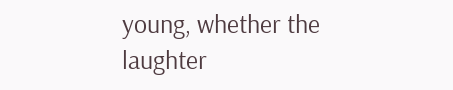young, whether the laughter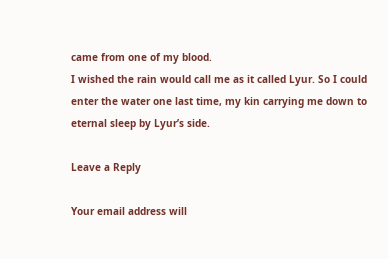came from one of my blood.
I wished the rain would call me as it called Lyur. So I could enter the water one last time, my kin carrying me down to eternal sleep by Lyur’s side.

Leave a Reply

Your email address will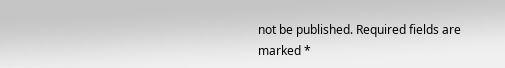not be published. Required fields are marked *